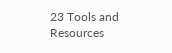23 Tools and Resources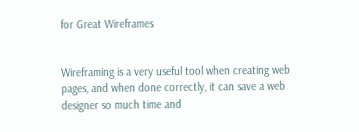for Great Wireframes


Wireframing is a very useful tool when creating web pages, and when done correctly, it can save a web designer so much time and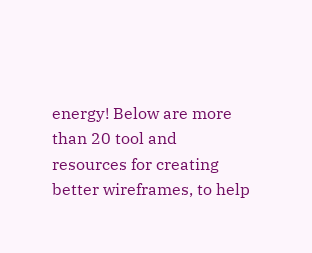energy! Below are more than 20 tool and resources for creating better wireframes, to help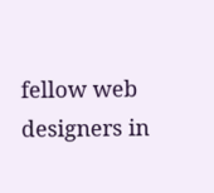fellow web designers in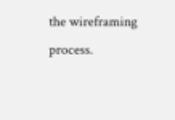the wireframing process.